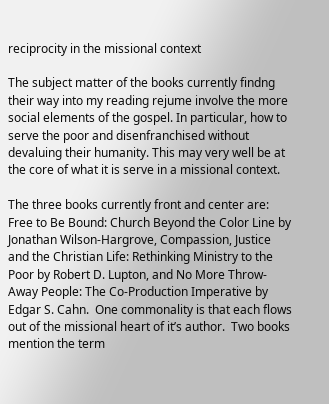reciprocity in the missional context

The subject matter of the books currently findng their way into my reading rejume involve the more social elements of the gospel. In particular, how to serve the poor and disenfranchised without devaluing their humanity. This may very well be at the core of what it is serve in a missional context.

The three books currently front and center are: Free to Be Bound: Church Beyond the Color Line by Jonathan Wilson-Hargrove, Compassion, Justice and the Christian Life: Rethinking Ministry to the Poor by Robert D. Lupton, and No More Throw-Away People: The Co-Production Imperative by Edgar S. Cahn.  One commonality is that each flows out of the missional heart of it’s author.  Two books mention the term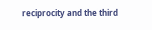reciprocity and the third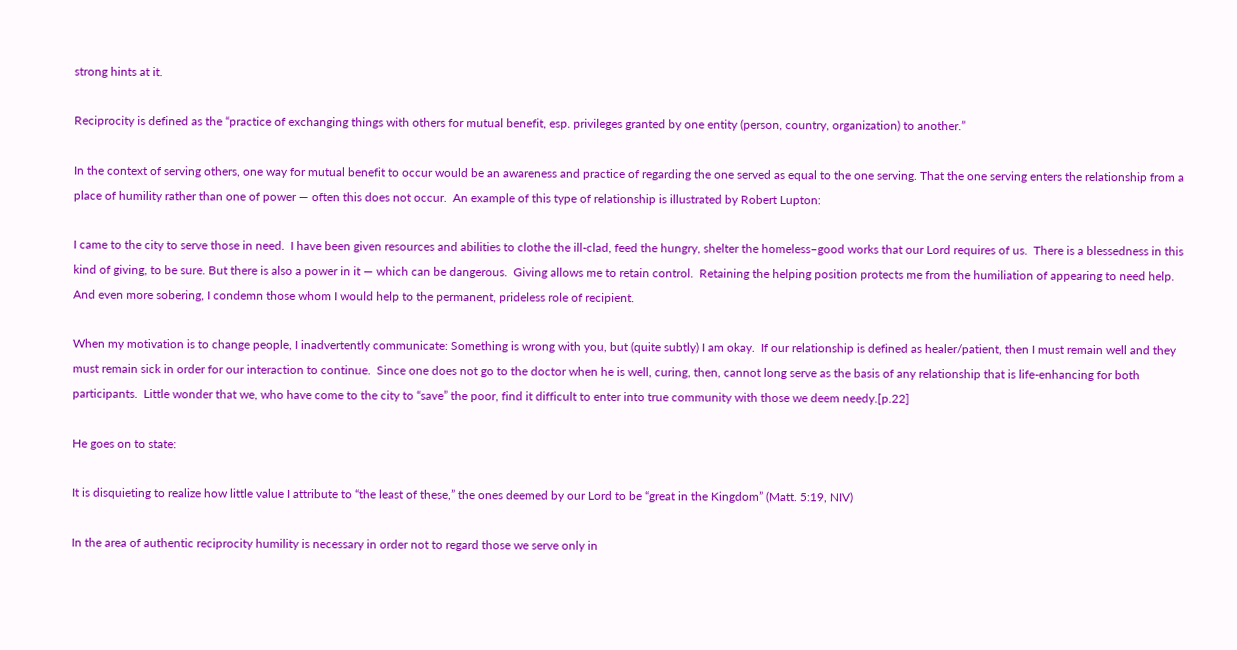strong hints at it.

Reciprocity is defined as the “practice of exchanging things with others for mutual benefit, esp. privileges granted by one entity (person, country, organization) to another.”

In the context of serving others, one way for mutual benefit to occur would be an awareness and practice of regarding the one served as equal to the one serving. That the one serving enters the relationship from a place of humility rather than one of power — often this does not occur.  An example of this type of relationship is illustrated by Robert Lupton:

I came to the city to serve those in need.  I have been given resources and abilities to clothe the ill-clad, feed the hungry, shelter the homeless–good works that our Lord requires of us.  There is a blessedness in this kind of giving, to be sure. But there is also a power in it — which can be dangerous.  Giving allows me to retain control.  Retaining the helping position protects me from the humiliation of appearing to need help.  And even more sobering, I condemn those whom I would help to the permanent, prideless role of recipient.

When my motivation is to change people, I inadvertently communicate: Something is wrong with you, but (quite subtly) I am okay.  If our relationship is defined as healer/patient, then I must remain well and they must remain sick in order for our interaction to continue.  Since one does not go to the doctor when he is well, curing, then, cannot long serve as the basis of any relationship that is life-enhancing for both participants.  Little wonder that we, who have come to the city to “save” the poor, find it difficult to enter into true community with those we deem needy.[p.22]

He goes on to state:

It is disquieting to realize how little value I attribute to “the least of these,” the ones deemed by our Lord to be “great in the Kingdom” (Matt. 5:19, NIV)

In the area of authentic reciprocity humility is necessary in order not to regard those we serve only in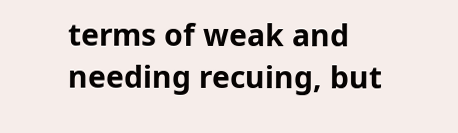terms of weak and needing recuing, but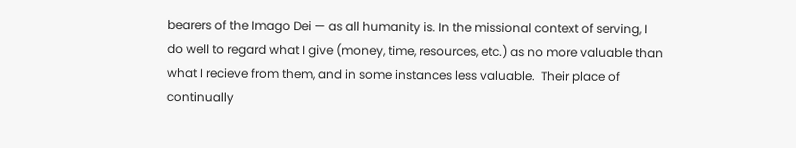bearers of the Imago Dei — as all humanity is. In the missional context of serving, I do well to regard what I give (money, time, resources, etc.) as no more valuable than what I recieve from them, and in some instances less valuable.  Their place of continually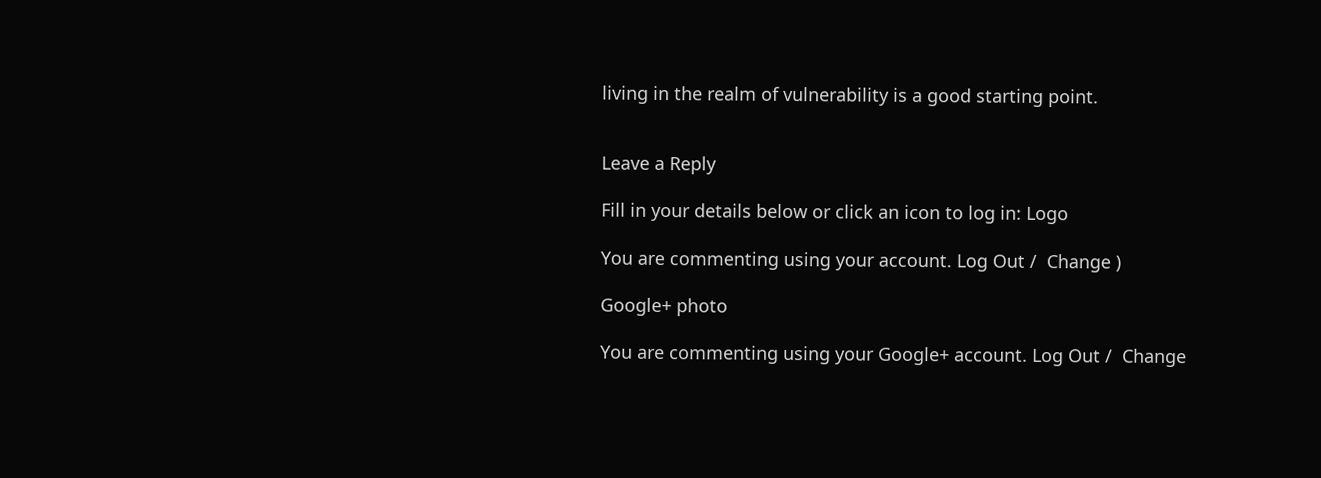living in the realm of vulnerability is a good starting point.


Leave a Reply

Fill in your details below or click an icon to log in: Logo

You are commenting using your account. Log Out /  Change )

Google+ photo

You are commenting using your Google+ account. Log Out /  Change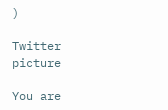)

Twitter picture

You are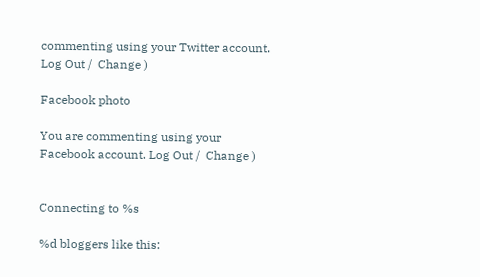commenting using your Twitter account. Log Out /  Change )

Facebook photo

You are commenting using your Facebook account. Log Out /  Change )


Connecting to %s

%d bloggers like this: